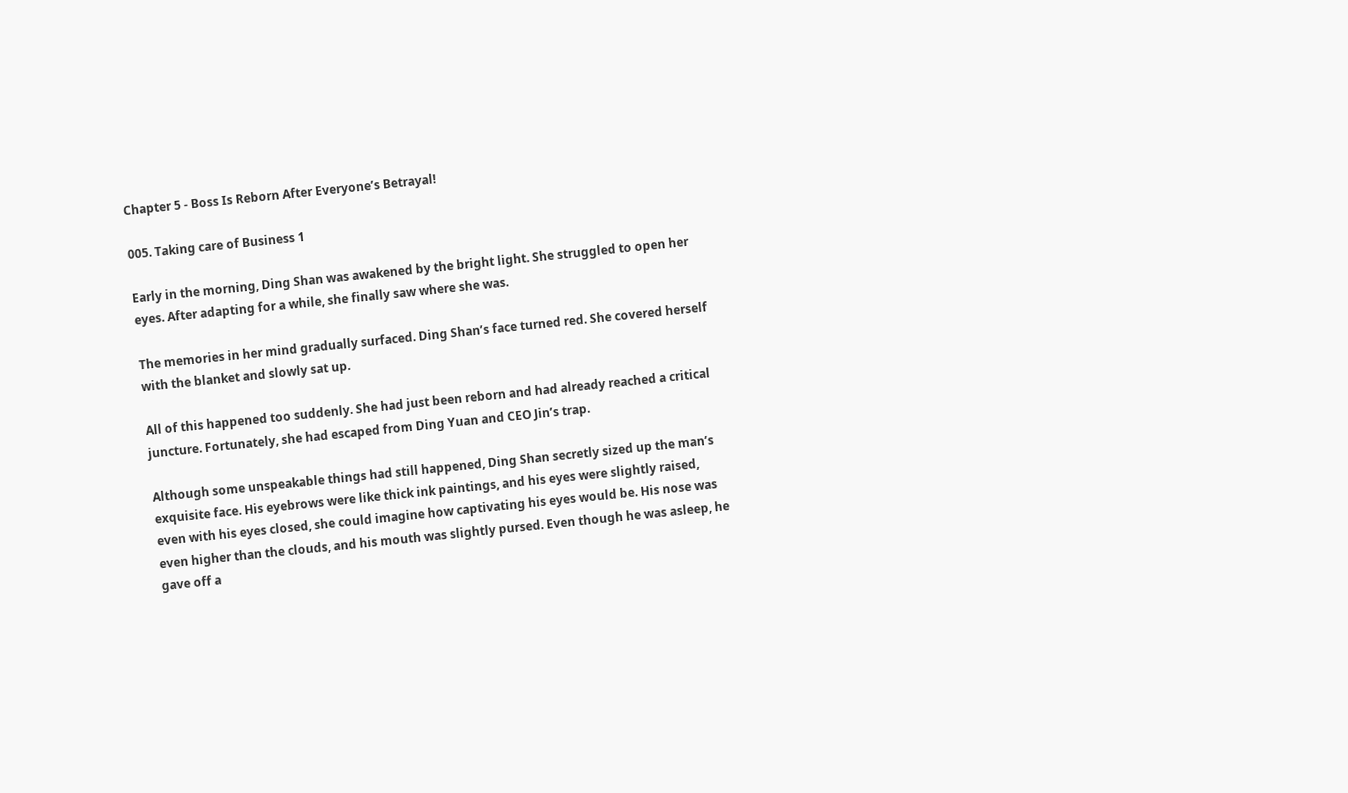Chapter 5 - Boss Is Reborn After Everyone’s Betrayal!

005. Taking care of Business 1

Early in the morning, Ding Shan was awakened by the bright light. She struggled to open her eyes. After adapting for a while, she finally saw where she was.

The memories in her mind gradually surfaced. Ding Shan’s face turned red. She covered herself with the blanket and slowly sat up.

All of this happened too suddenly. She had just been reborn and had already reached a critical juncture. Fortunately, she had escaped from Ding Yuan and CEO Jin’s trap.

Although some unspeakable things had still happened, Ding Shan secretly sized up the man’s exquisite face. His eyebrows were like thick ink paintings, and his eyes were slightly raised, even with his eyes closed, she could imagine how captivating his eyes would be. His nose was even higher than the clouds, and his mouth was slightly pursed. Even though he was asleep, he gave off a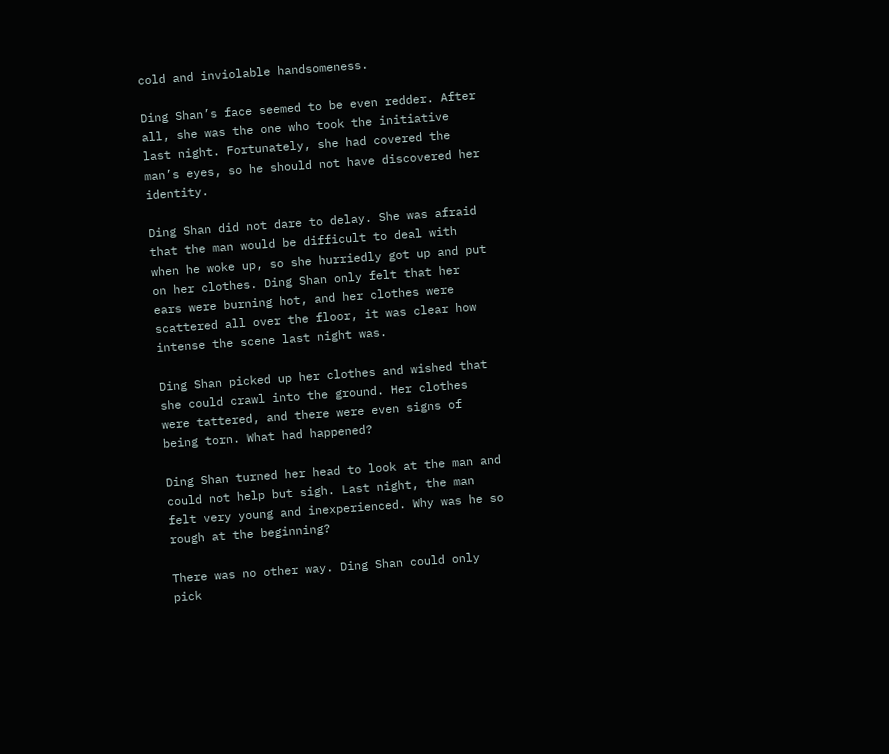cold and inviolable handsomeness.

Ding Shan’s face seemed to be even redder. After all, she was the one who took the initiative last night. Fortunately, she had covered the man’s eyes, so he should not have discovered her identity.

Ding Shan did not dare to delay. She was afraid that the man would be difficult to deal with when he woke up, so she hurriedly got up and put on her clothes. Ding Shan only felt that her ears were burning hot, and her clothes were scattered all over the floor, it was clear how intense the scene last night was.

Ding Shan picked up her clothes and wished that she could crawl into the ground. Her clothes were tattered, and there were even signs of being torn. What had happened?

Ding Shan turned her head to look at the man and could not help but sigh. Last night, the man felt very young and inexperienced. Why was he so rough at the beginning?

There was no other way. Ding Shan could only pick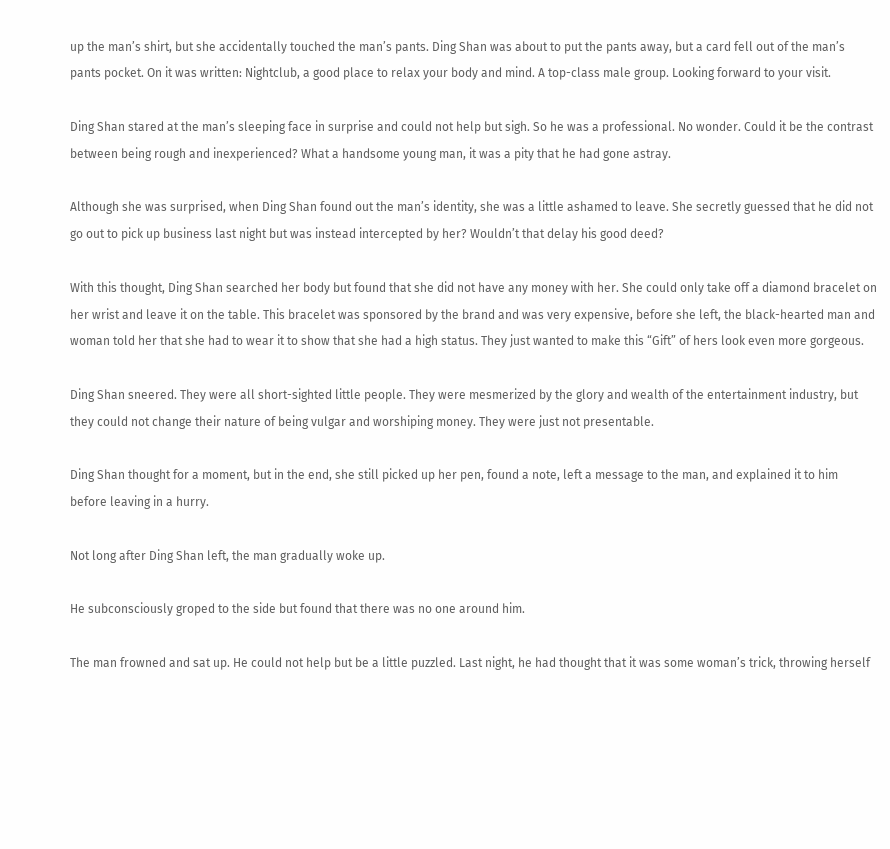up the man’s shirt, but she accidentally touched the man’s pants. Ding Shan was about to put the pants away, but a card fell out of the man’s pants pocket. On it was written: Nightclub, a good place to relax your body and mind. A top-class male group. Looking forward to your visit.

Ding Shan stared at the man’s sleeping face in surprise and could not help but sigh. So he was a professional. No wonder. Could it be the contrast between being rough and inexperienced? What a handsome young man, it was a pity that he had gone astray.

Although she was surprised, when Ding Shan found out the man’s identity, she was a little ashamed to leave. She secretly guessed that he did not go out to pick up business last night but was instead intercepted by her? Wouldn’t that delay his good deed?

With this thought, Ding Shan searched her body but found that she did not have any money with her. She could only take off a diamond bracelet on her wrist and leave it on the table. This bracelet was sponsored by the brand and was very expensive, before she left, the black-hearted man and woman told her that she had to wear it to show that she had a high status. They just wanted to make this “Gift” of hers look even more gorgeous.

Ding Shan sneered. They were all short-sighted little people. They were mesmerized by the glory and wealth of the entertainment industry, but they could not change their nature of being vulgar and worshiping money. They were just not presentable.

Ding Shan thought for a moment, but in the end, she still picked up her pen, found a note, left a message to the man, and explained it to him before leaving in a hurry.

Not long after Ding Shan left, the man gradually woke up.

He subconsciously groped to the side but found that there was no one around him.

The man frowned and sat up. He could not help but be a little puzzled. Last night, he had thought that it was some woman’s trick, throwing herself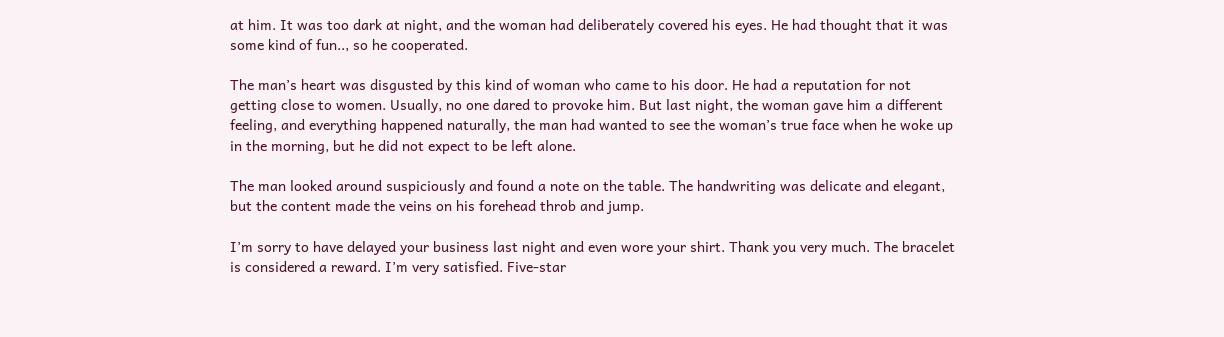at him. It was too dark at night, and the woman had deliberately covered his eyes. He had thought that it was some kind of fun.., so he cooperated.

The man’s heart was disgusted by this kind of woman who came to his door. He had a reputation for not getting close to women. Usually, no one dared to provoke him. But last night, the woman gave him a different feeling, and everything happened naturally, the man had wanted to see the woman’s true face when he woke up in the morning, but he did not expect to be left alone.

The man looked around suspiciously and found a note on the table. The handwriting was delicate and elegant, but the content made the veins on his forehead throb and jump.

I’m sorry to have delayed your business last night and even wore your shirt. Thank you very much. The bracelet is considered a reward. I’m very satisfied. Five-star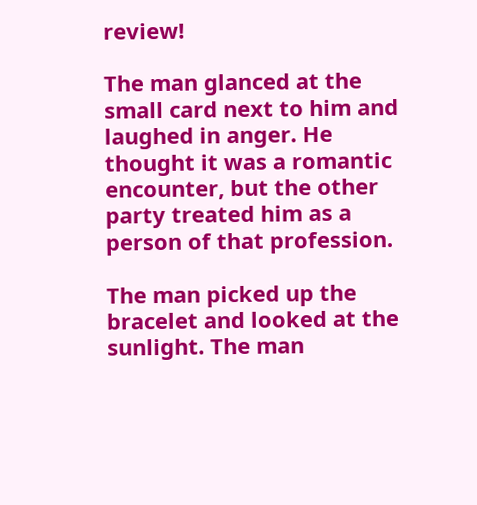review!

The man glanced at the small card next to him and laughed in anger. He thought it was a romantic encounter, but the other party treated him as a person of that profession.

The man picked up the bracelet and looked at the sunlight. The man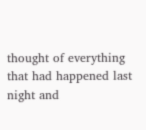thought of everything that had happened last night and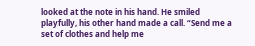looked at the note in his hand. He smiled playfully, his other hand made a call. “Send me a set of clothes and help me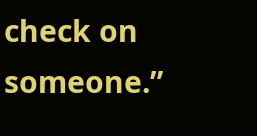check on someone.”